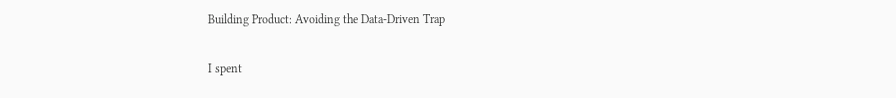Building Product: Avoiding the Data-Driven Trap

I spent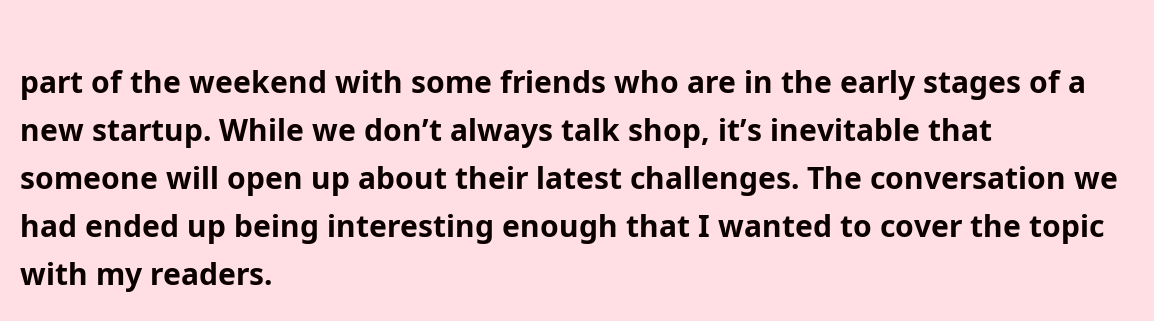part of the weekend with some friends who are in the early stages of a new startup. While we don’t always talk shop, it’s inevitable that someone will open up about their latest challenges. The conversation we had ended up being interesting enough that I wanted to cover the topic with my readers.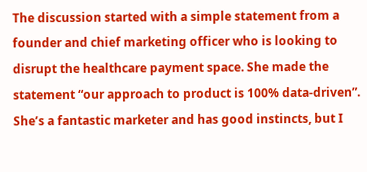The discussion started with a simple statement from a founder and chief marketing officer who is looking to disrupt the healthcare payment space. She made the statement “our approach to product is 100% data-driven”. She’s a fantastic marketer and has good instincts, but I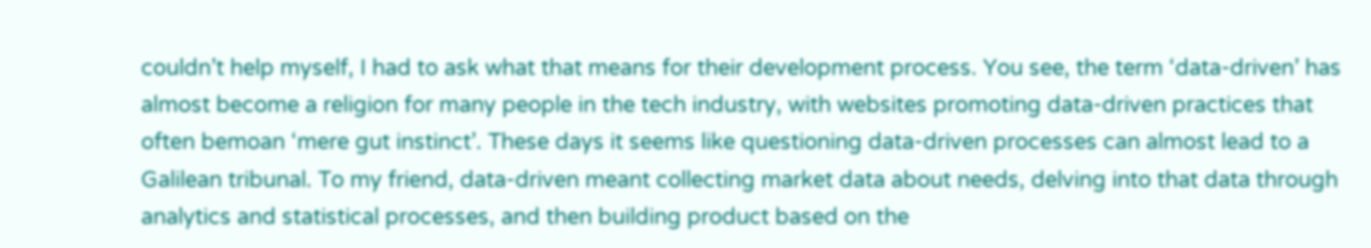couldn’t help myself, I had to ask what that means for their development process. You see, the term ‘data-driven’ has almost become a religion for many people in the tech industry, with websites promoting data-driven practices that often bemoan ‘mere gut instinct’. These days it seems like questioning data-driven processes can almost lead to a Galilean tribunal. To my friend, data-driven meant collecting market data about needs, delving into that data through analytics and statistical processes, and then building product based on the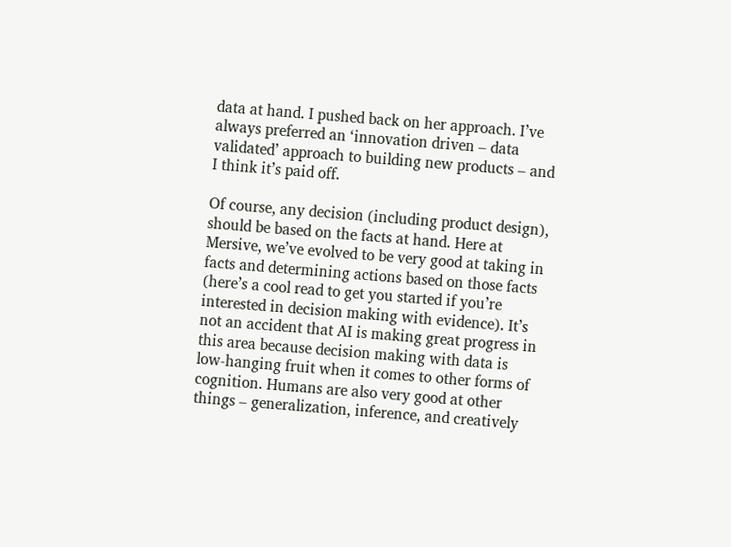data at hand. I pushed back on her approach. I’ve always preferred an ‘innovation driven – data validated’ approach to building new products – and I think it’s paid off.

Of course, any decision (including product design), should be based on the facts at hand. Here at Mersive, we’ve evolved to be very good at taking in facts and determining actions based on those facts (here’s a cool read to get you started if you’re interested in decision making with evidence). It’s not an accident that AI is making great progress in this area because decision making with data is low-hanging fruit when it comes to other forms of cognition. Humans are also very good at other things – generalization, inference, and creatively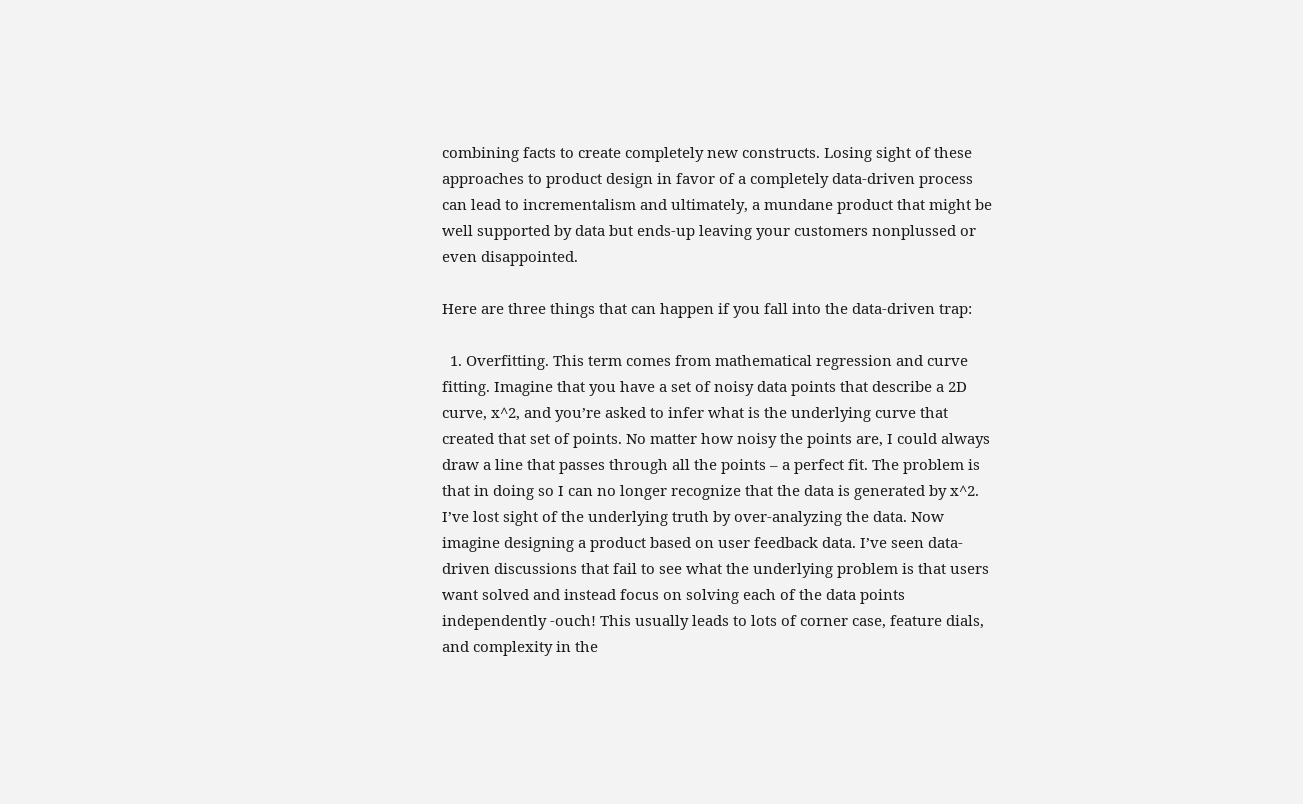combining facts to create completely new constructs. Losing sight of these approaches to product design in favor of a completely data-driven process can lead to incrementalism and ultimately, a mundane product that might be well supported by data but ends-up leaving your customers nonplussed or even disappointed.

Here are three things that can happen if you fall into the data-driven trap:

  1. Overfitting. This term comes from mathematical regression and curve fitting. Imagine that you have a set of noisy data points that describe a 2D curve, x^2, and you’re asked to infer what is the underlying curve that created that set of points. No matter how noisy the points are, I could always draw a line that passes through all the points – a perfect fit. The problem is that in doing so I can no longer recognize that the data is generated by x^2.  I’ve lost sight of the underlying truth by over-analyzing the data. Now imagine designing a product based on user feedback data. I’ve seen data-driven discussions that fail to see what the underlying problem is that users want solved and instead focus on solving each of the data points independently -ouch! This usually leads to lots of corner case, feature dials, and complexity in the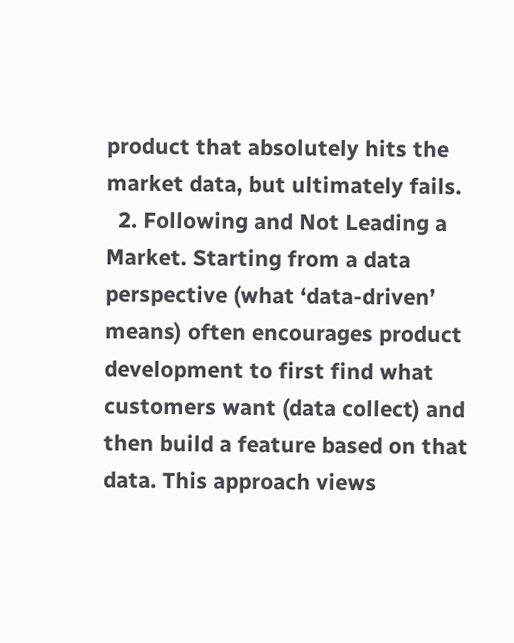product that absolutely hits the market data, but ultimately fails.
  2. Following and Not Leading a Market. Starting from a data perspective (what ‘data-driven’ means) often encourages product development to first find what customers want (data collect) and then build a feature based on that data. This approach views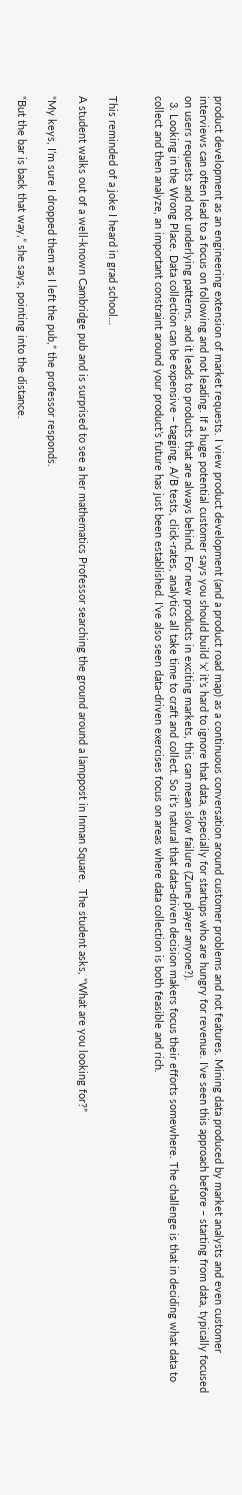product development as an engineering extension of market requests. I view product development (and a product road map) as a continuous conversation around customer problems and not features. Mining data produced by market analysts and even customer interviews can often lead to a focus on following and not leading. If a huge potential customer says you should build ‘x’ it’s hard to ignore that data, especially for startups who are hungry for revenue. I’ve seen this approach before – starting from data, typically focused on users requests and not underlying patterns, and it leads to products that are always behind. For new products in exciting markets, this can mean slow failure (Zune player anyone?).
  3. Looking in the Wrong Place. Data collection can be expensive – tagging, A/B tests, click-rates, analytics all take time to craft and collect. So it’s natural that data-driven decision makers focus their efforts somewhere. The challenge is that in deciding what data to collect and then analyze, an important constraint around your product’s future has just been established. I’ve also seen data-driven exercises focus on areas where data collection is both feasible and rich.


This reminded of a joke I heard in grad school…

A student walks out of a well-known Cambridge pub and is surprised to see a her mathematics Professor searching the ground around a lamppost in Inman Square.  The student asks, “What are you looking for?”

“My keys, I’m sure I dropped them as I left the pub,” the professor responds.

“But the bar is back that way,” she says, pointing into the distance.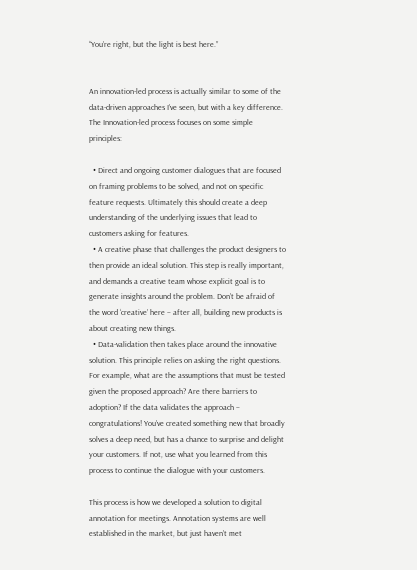“You’re right, but the light is best here.”


An innovation-led process is actually similar to some of the data-driven approaches I’ve seen, but with a key difference. The Innovation-led process focuses on some simple principles:

  • Direct and ongoing customer dialogues that are focused on framing problems to be solved, and not on specific feature requests. Ultimately this should create a deep understanding of the underlying issues that lead to customers asking for features.
  • A creative phase that challenges the product designers to then provide an ideal solution. This step is really important, and demands a creative team whose explicit goal is to generate insights around the problem. Don’t be afraid of the word ‘creative’ here – after all, building new products is about creating new things.
  • Data-validation then takes place around the innovative solution. This principle relies on asking the right questions. For example, what are the assumptions that must be tested given the proposed approach? Are there barriers to adoption? If the data validates the approach – congratulations! You’ve created something new that broadly solves a deep need, but has a chance to surprise and delight your customers. If not, use what you learned from this process to continue the dialogue with your customers.

This process is how we developed a solution to digital annotation for meetings. Annotation systems are well established in the market, but just haven’t met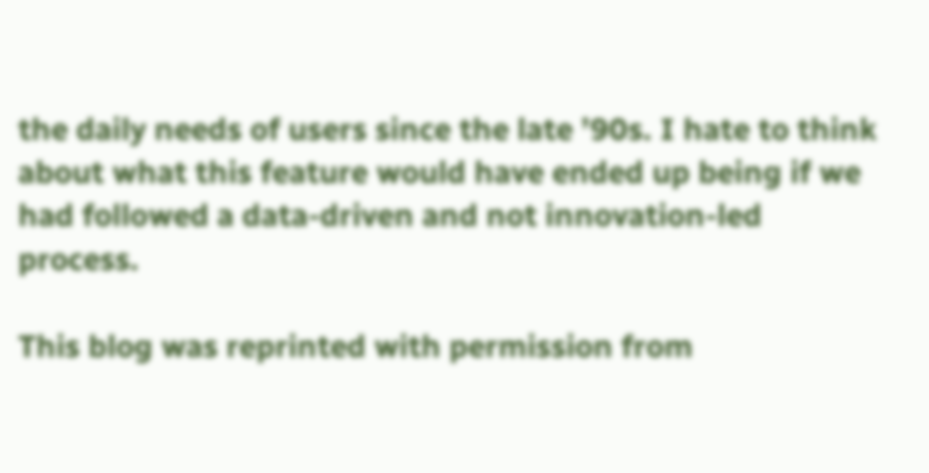the daily needs of users since the late ’90s. I hate to think about what this feature would have ended up being if we had followed a data-driven and not innovation-led process.

This blog was reprinted with permission from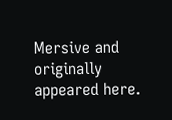Mersive and originally appeared here.